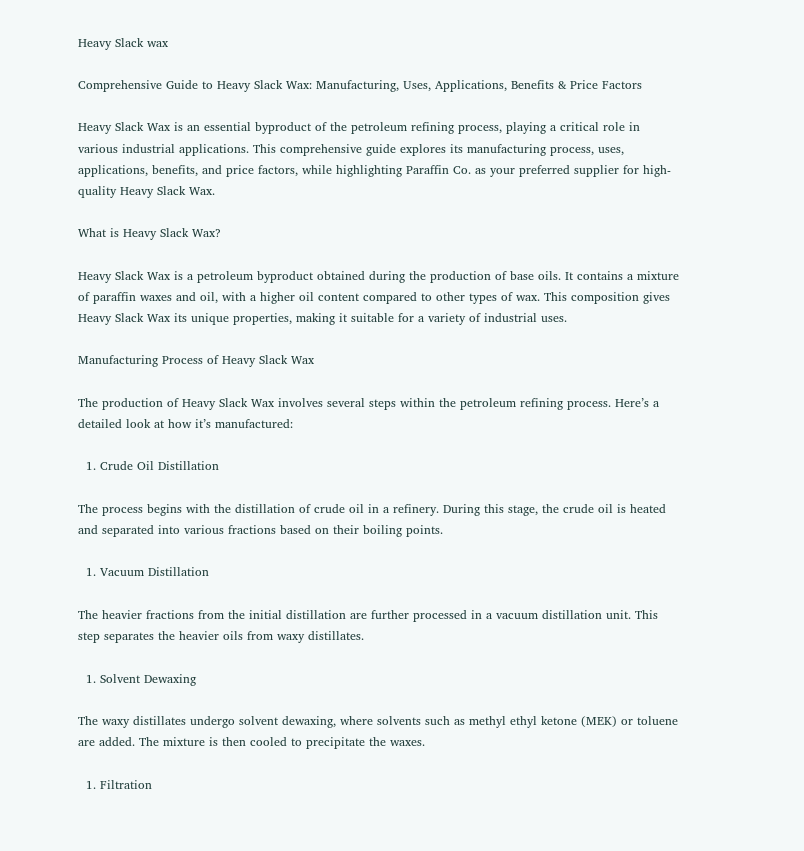Heavy Slack wax

Comprehensive Guide to Heavy Slack Wax: Manufacturing, Uses, Applications, Benefits & Price Factors

Heavy Slack Wax is an essential byproduct of the petroleum refining process, playing a critical role in various industrial applications. This comprehensive guide explores its manufacturing process, uses, applications, benefits, and price factors, while highlighting Paraffin Co. as your preferred supplier for high-quality Heavy Slack Wax.

What is Heavy Slack Wax?

Heavy Slack Wax is a petroleum byproduct obtained during the production of base oils. It contains a mixture of paraffin waxes and oil, with a higher oil content compared to other types of wax. This composition gives Heavy Slack Wax its unique properties, making it suitable for a variety of industrial uses.

Manufacturing Process of Heavy Slack Wax

The production of Heavy Slack Wax involves several steps within the petroleum refining process. Here’s a detailed look at how it’s manufactured:

  1. Crude Oil Distillation

The process begins with the distillation of crude oil in a refinery. During this stage, the crude oil is heated and separated into various fractions based on their boiling points.

  1. Vacuum Distillation

The heavier fractions from the initial distillation are further processed in a vacuum distillation unit. This step separates the heavier oils from waxy distillates.

  1. Solvent Dewaxing

The waxy distillates undergo solvent dewaxing, where solvents such as methyl ethyl ketone (MEK) or toluene are added. The mixture is then cooled to precipitate the waxes.

  1. Filtration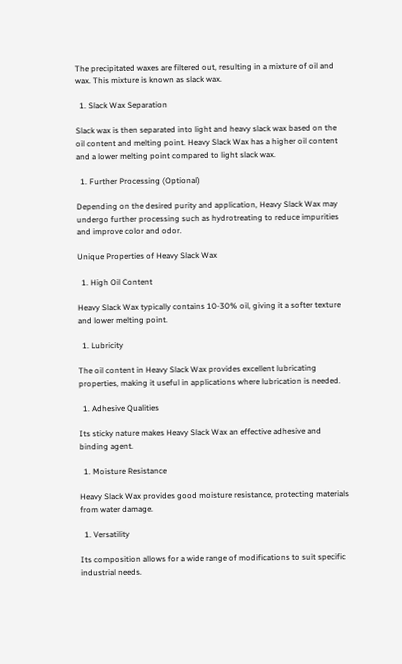The precipitated waxes are filtered out, resulting in a mixture of oil and wax. This mixture is known as slack wax.

  1. Slack Wax Separation

Slack wax is then separated into light and heavy slack wax based on the oil content and melting point. Heavy Slack Wax has a higher oil content and a lower melting point compared to light slack wax.

  1. Further Processing (Optional)

Depending on the desired purity and application, Heavy Slack Wax may undergo further processing such as hydrotreating to reduce impurities and improve color and odor.

Unique Properties of Heavy Slack Wax

  1. High Oil Content

Heavy Slack Wax typically contains 10-30% oil, giving it a softer texture and lower melting point.

  1. Lubricity

The oil content in Heavy Slack Wax provides excellent lubricating properties, making it useful in applications where lubrication is needed.

  1. Adhesive Qualities

Its sticky nature makes Heavy Slack Wax an effective adhesive and binding agent.

  1. Moisture Resistance

Heavy Slack Wax provides good moisture resistance, protecting materials from water damage.

  1. Versatility

Its composition allows for a wide range of modifications to suit specific industrial needs.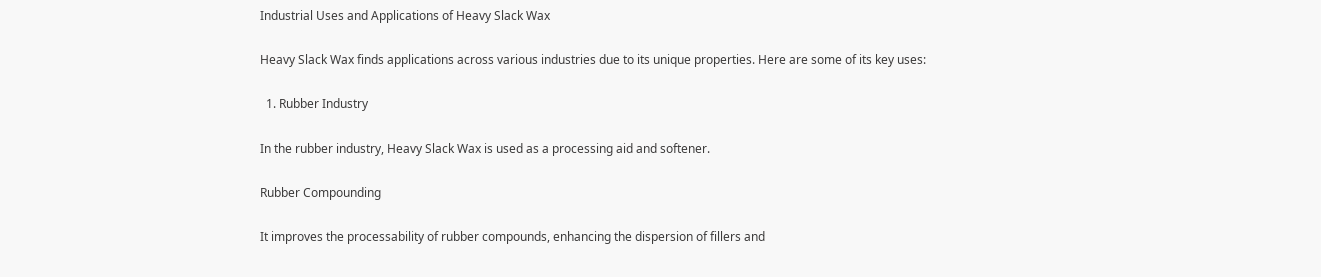Industrial Uses and Applications of Heavy Slack Wax

Heavy Slack Wax finds applications across various industries due to its unique properties. Here are some of its key uses:

  1. Rubber Industry

In the rubber industry, Heavy Slack Wax is used as a processing aid and softener.

Rubber Compounding

It improves the processability of rubber compounds, enhancing the dispersion of fillers and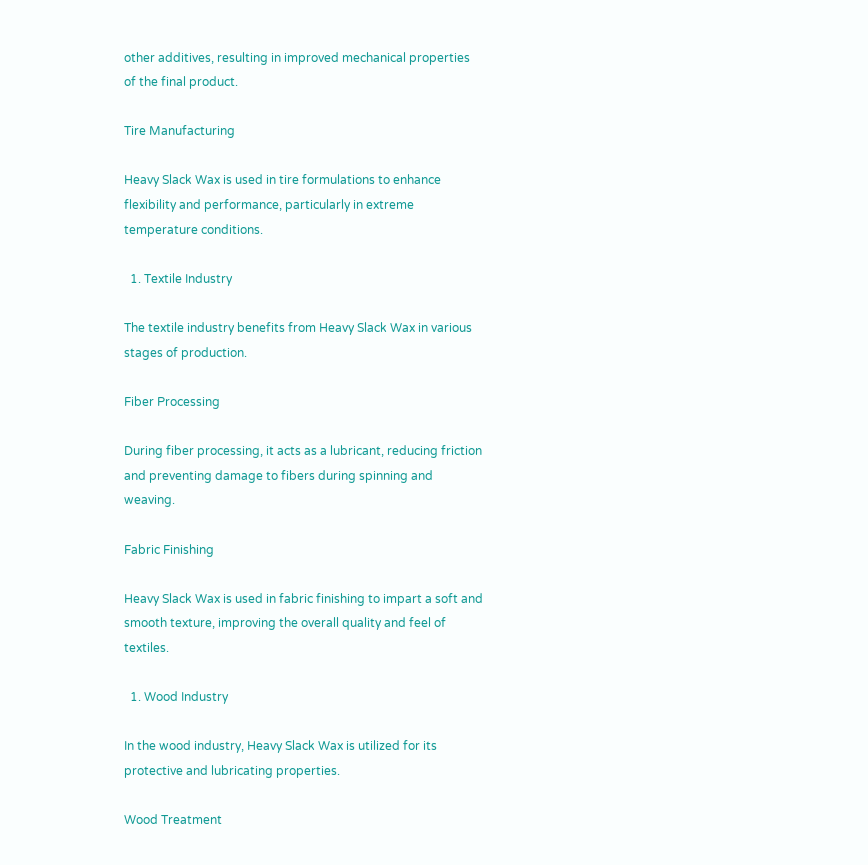other additives, resulting in improved mechanical properties of the final product.

Tire Manufacturing

Heavy Slack Wax is used in tire formulations to enhance flexibility and performance, particularly in extreme temperature conditions.

  1. Textile Industry

The textile industry benefits from Heavy Slack Wax in various stages of production.

Fiber Processing

During fiber processing, it acts as a lubricant, reducing friction and preventing damage to fibers during spinning and weaving.

Fabric Finishing

Heavy Slack Wax is used in fabric finishing to impart a soft and smooth texture, improving the overall quality and feel of textiles.

  1. Wood Industry

In the wood industry, Heavy Slack Wax is utilized for its protective and lubricating properties.

Wood Treatment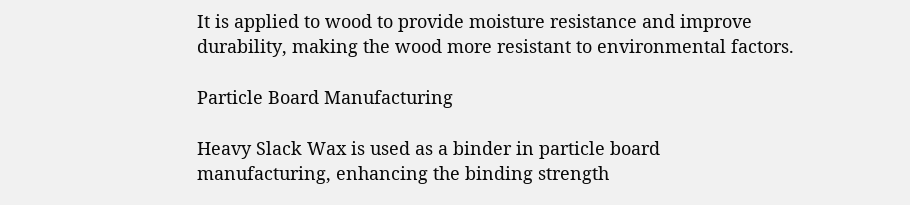It is applied to wood to provide moisture resistance and improve durability, making the wood more resistant to environmental factors.

Particle Board Manufacturing

Heavy Slack Wax is used as a binder in particle board manufacturing, enhancing the binding strength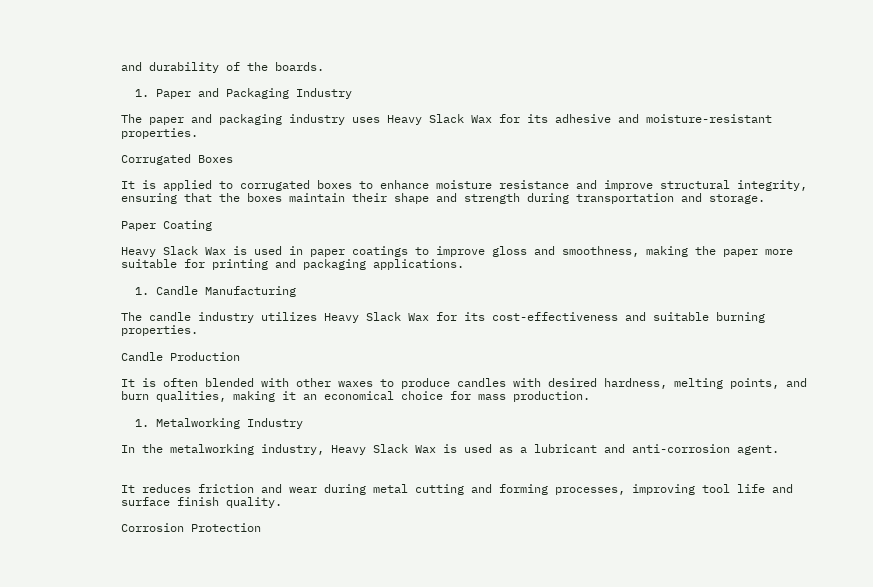and durability of the boards.

  1. Paper and Packaging Industry

The paper and packaging industry uses Heavy Slack Wax for its adhesive and moisture-resistant properties.

Corrugated Boxes

It is applied to corrugated boxes to enhance moisture resistance and improve structural integrity, ensuring that the boxes maintain their shape and strength during transportation and storage.

Paper Coating

Heavy Slack Wax is used in paper coatings to improve gloss and smoothness, making the paper more suitable for printing and packaging applications.

  1. Candle Manufacturing

The candle industry utilizes Heavy Slack Wax for its cost-effectiveness and suitable burning properties.

Candle Production

It is often blended with other waxes to produce candles with desired hardness, melting points, and burn qualities, making it an economical choice for mass production.

  1. Metalworking Industry

In the metalworking industry, Heavy Slack Wax is used as a lubricant and anti-corrosion agent.


It reduces friction and wear during metal cutting and forming processes, improving tool life and surface finish quality.

Corrosion Protection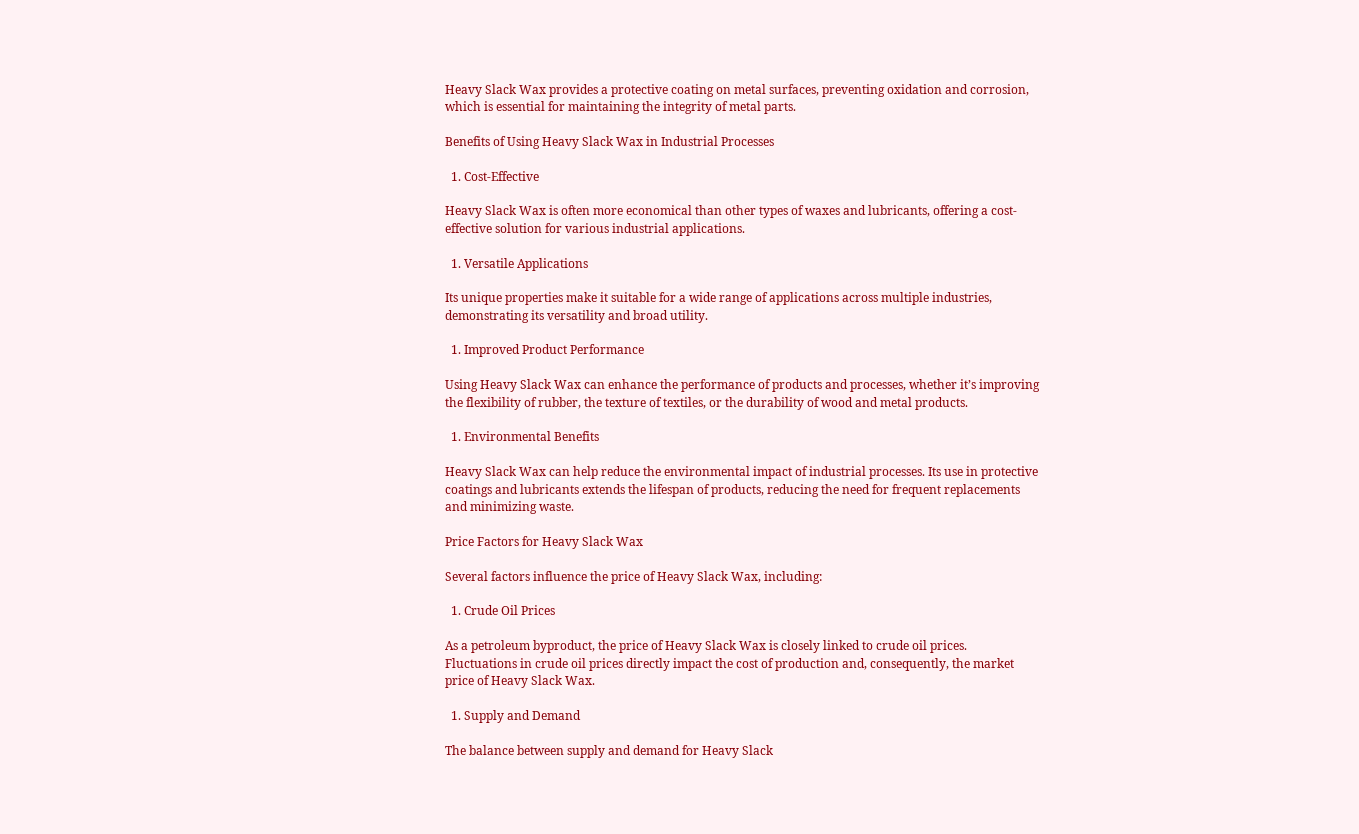Heavy Slack Wax provides a protective coating on metal surfaces, preventing oxidation and corrosion, which is essential for maintaining the integrity of metal parts.

Benefits of Using Heavy Slack Wax in Industrial Processes

  1. Cost-Effective

Heavy Slack Wax is often more economical than other types of waxes and lubricants, offering a cost-effective solution for various industrial applications.

  1. Versatile Applications

Its unique properties make it suitable for a wide range of applications across multiple industries, demonstrating its versatility and broad utility.

  1. Improved Product Performance

Using Heavy Slack Wax can enhance the performance of products and processes, whether it’s improving the flexibility of rubber, the texture of textiles, or the durability of wood and metal products.

  1. Environmental Benefits

Heavy Slack Wax can help reduce the environmental impact of industrial processes. Its use in protective coatings and lubricants extends the lifespan of products, reducing the need for frequent replacements and minimizing waste.

Price Factors for Heavy Slack Wax

Several factors influence the price of Heavy Slack Wax, including:

  1. Crude Oil Prices

As a petroleum byproduct, the price of Heavy Slack Wax is closely linked to crude oil prices. Fluctuations in crude oil prices directly impact the cost of production and, consequently, the market price of Heavy Slack Wax.

  1. Supply and Demand

The balance between supply and demand for Heavy Slack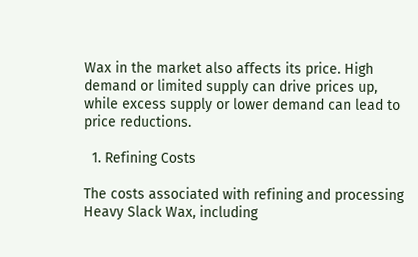Wax in the market also affects its price. High demand or limited supply can drive prices up, while excess supply or lower demand can lead to price reductions.

  1. Refining Costs

The costs associated with refining and processing Heavy Slack Wax, including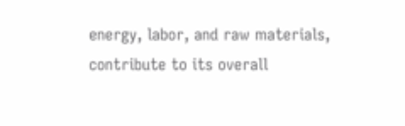energy, labor, and raw materials, contribute to its overall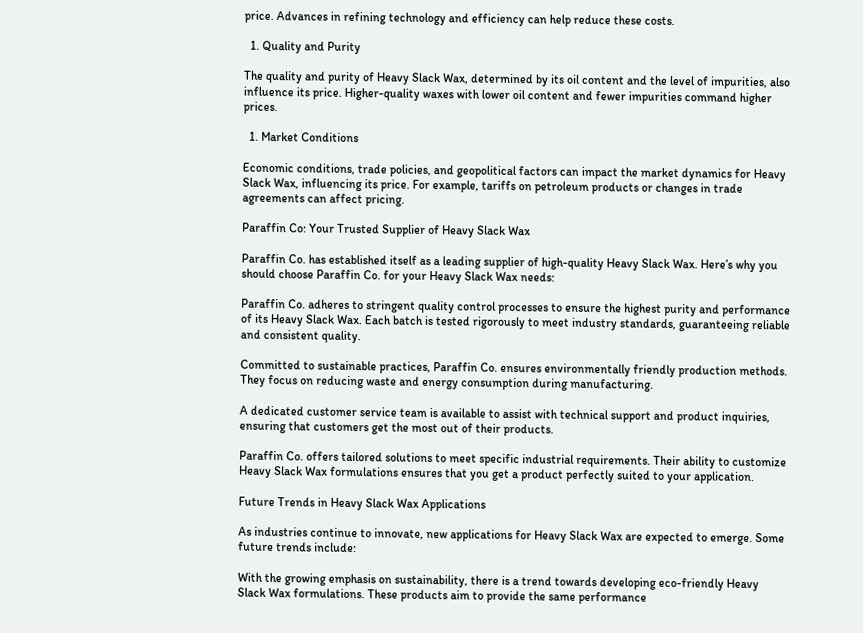price. Advances in refining technology and efficiency can help reduce these costs.

  1. Quality and Purity

The quality and purity of Heavy Slack Wax, determined by its oil content and the level of impurities, also influence its price. Higher-quality waxes with lower oil content and fewer impurities command higher prices.

  1. Market Conditions

Economic conditions, trade policies, and geopolitical factors can impact the market dynamics for Heavy Slack Wax, influencing its price. For example, tariffs on petroleum products or changes in trade agreements can affect pricing.

Paraffin Co: Your Trusted Supplier of Heavy Slack Wax

Paraffin Co. has established itself as a leading supplier of high-quality Heavy Slack Wax. Here’s why you should choose Paraffin Co. for your Heavy Slack Wax needs:

Paraffin Co. adheres to stringent quality control processes to ensure the highest purity and performance of its Heavy Slack Wax. Each batch is tested rigorously to meet industry standards, guaranteeing reliable and consistent quality.

Committed to sustainable practices, Paraffin Co. ensures environmentally friendly production methods. They focus on reducing waste and energy consumption during manufacturing.

A dedicated customer service team is available to assist with technical support and product inquiries, ensuring that customers get the most out of their products.

Paraffin Co. offers tailored solutions to meet specific industrial requirements. Their ability to customize Heavy Slack Wax formulations ensures that you get a product perfectly suited to your application.

Future Trends in Heavy Slack Wax Applications

As industries continue to innovate, new applications for Heavy Slack Wax are expected to emerge. Some future trends include:

With the growing emphasis on sustainability, there is a trend towards developing eco-friendly Heavy Slack Wax formulations. These products aim to provide the same performance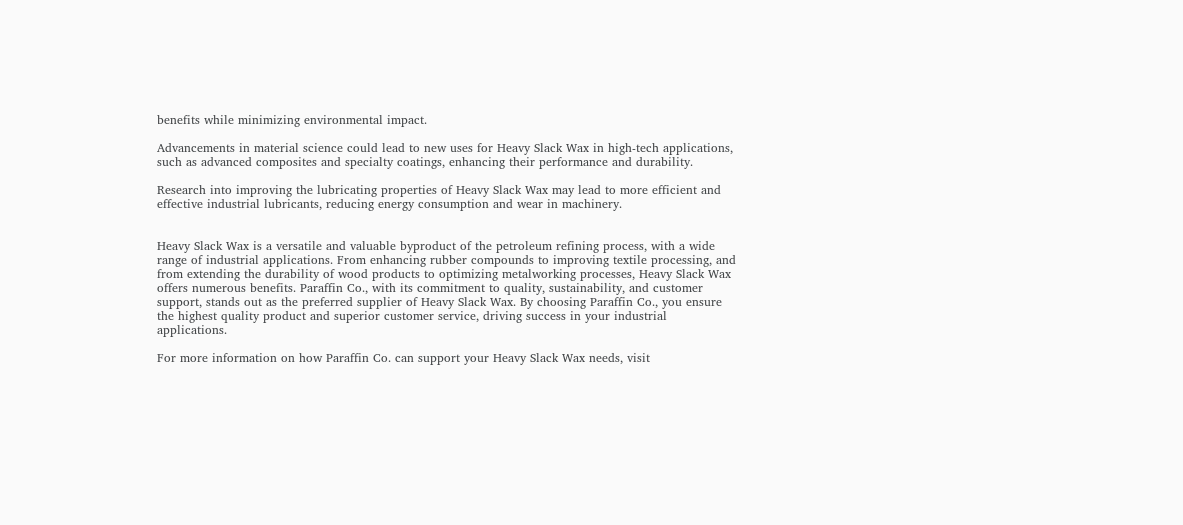benefits while minimizing environmental impact.

Advancements in material science could lead to new uses for Heavy Slack Wax in high-tech applications, such as advanced composites and specialty coatings, enhancing their performance and durability.

Research into improving the lubricating properties of Heavy Slack Wax may lead to more efficient and effective industrial lubricants, reducing energy consumption and wear in machinery.


Heavy Slack Wax is a versatile and valuable byproduct of the petroleum refining process, with a wide range of industrial applications. From enhancing rubber compounds to improving textile processing, and from extending the durability of wood products to optimizing metalworking processes, Heavy Slack Wax offers numerous benefits. Paraffin Co., with its commitment to quality, sustainability, and customer support, stands out as the preferred supplier of Heavy Slack Wax. By choosing Paraffin Co., you ensure the highest quality product and superior customer service, driving success in your industrial applications.

For more information on how Paraffin Co. can support your Heavy Slack Wax needs, visit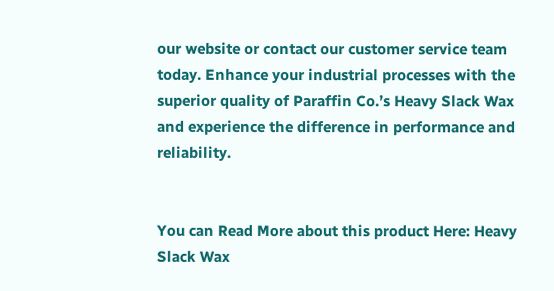our website or contact our customer service team today. Enhance your industrial processes with the superior quality of Paraffin Co.’s Heavy Slack Wax and experience the difference in performance and reliability.


You can Read More about this product Here: Heavy Slack Wax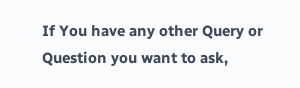If You have any other Query or Question you want to ask,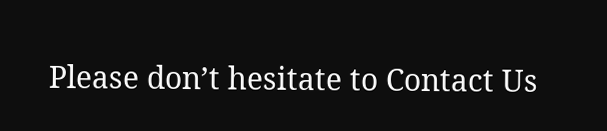Please don’t hesitate to Contact Us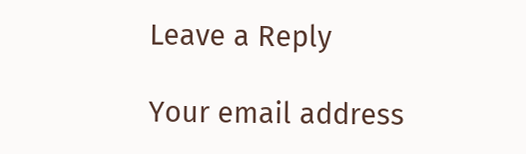Leave a Reply

Your email address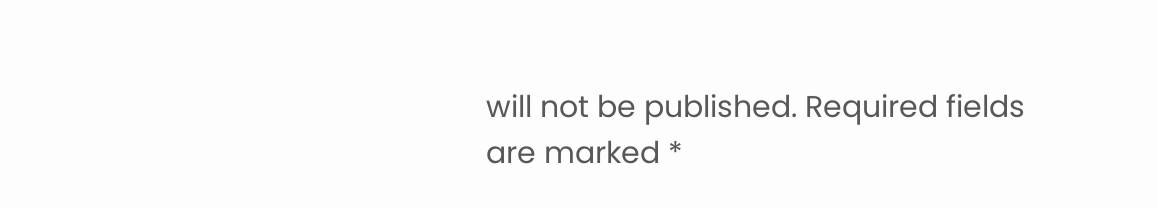will not be published. Required fields are marked *